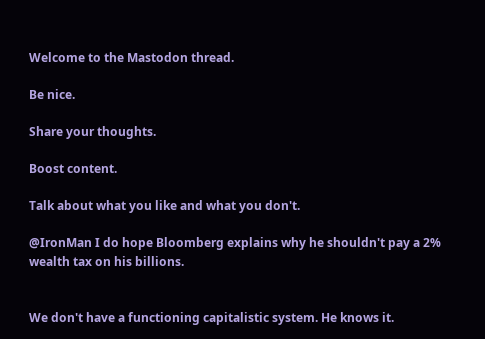Welcome to the Mastodon thread.

Be nice.

Share your thoughts.

Boost content.

Talk about what you like and what you don't.

@IronMan I do hope Bloomberg explains why he shouldn't pay a 2% wealth tax on his billions.


We don't have a functioning capitalistic system. He knows it.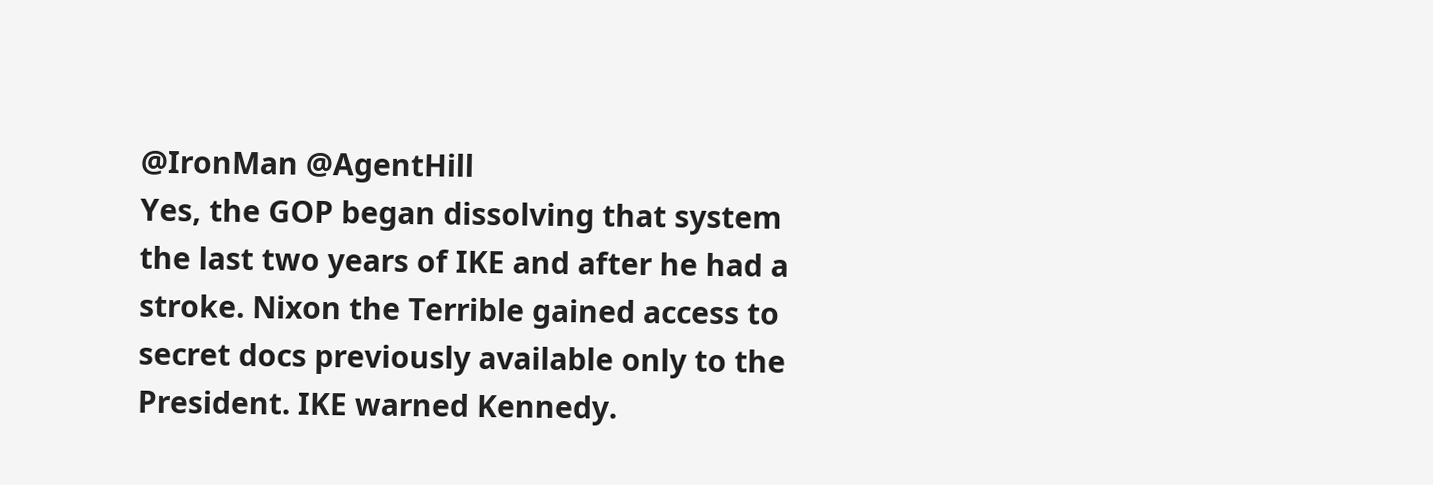@IronMan @AgentHill
Yes, the GOP began dissolving that system the last two years of IKE and after he had a stroke. Nixon the Terrible gained access to secret docs previously available only to the President. IKE warned Kennedy.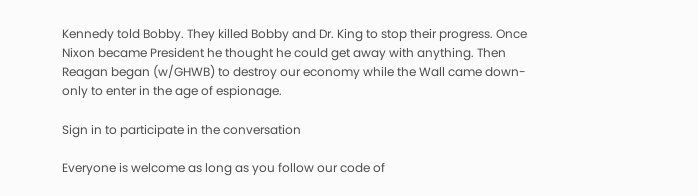Kennedy told Bobby. They killed Bobby and Dr. King to stop their progress. Once Nixon became President he thought he could get away with anything. Then Reagan began (w/GHWB) to destroy our economy while the Wall came down- only to enter in the age of espionage.

Sign in to participate in the conversation

Everyone is welcome as long as you follow our code of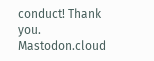conduct! Thank you. Mastodon.cloud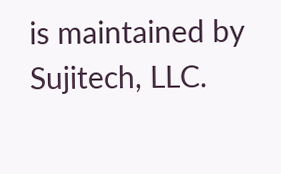is maintained by Sujitech, LLC.